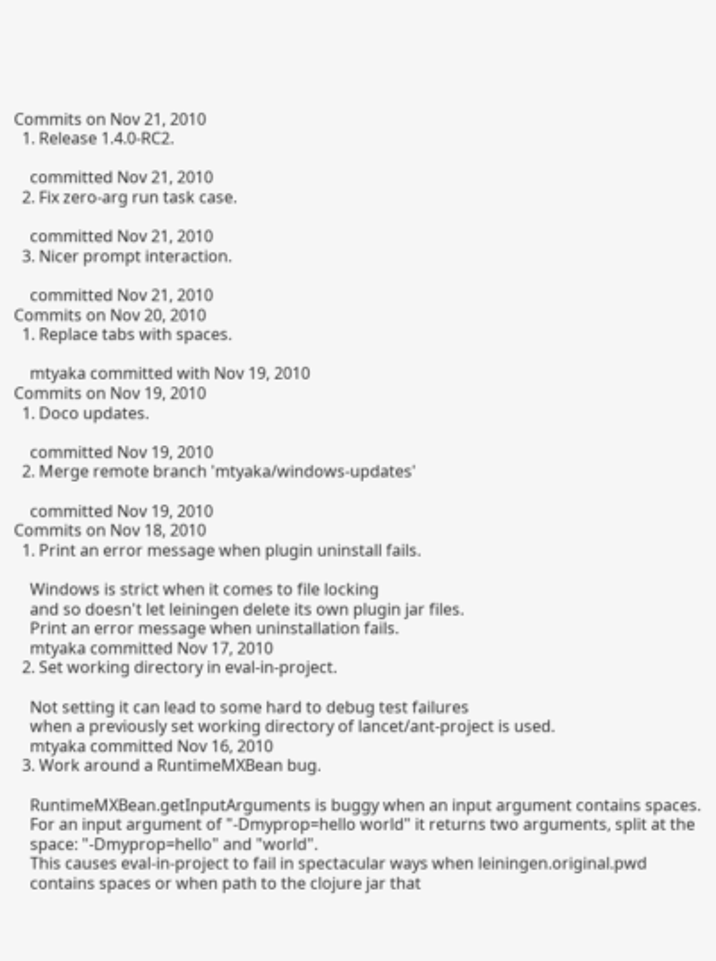Commits on Nov 21, 2010
  1. Release 1.4.0-RC2.

    committed Nov 21, 2010
  2. Fix zero-arg run task case.

    committed Nov 21, 2010
  3. Nicer prompt interaction.

    committed Nov 21, 2010
Commits on Nov 20, 2010
  1. Replace tabs with spaces.

    mtyaka committed with Nov 19, 2010
Commits on Nov 19, 2010
  1. Doco updates.

    committed Nov 19, 2010
  2. Merge remote branch 'mtyaka/windows-updates'

    committed Nov 19, 2010
Commits on Nov 18, 2010
  1. Print an error message when plugin uninstall fails.

    Windows is strict when it comes to file locking
    and so doesn't let leiningen delete its own plugin jar files.
    Print an error message when uninstallation fails.
    mtyaka committed Nov 17, 2010
  2. Set working directory in eval-in-project.

    Not setting it can lead to some hard to debug test failures
    when a previously set working directory of lancet/ant-project is used.
    mtyaka committed Nov 16, 2010
  3. Work around a RuntimeMXBean bug.

    RuntimeMXBean.getInputArguments is buggy when an input argument contains spaces.
    For an input argument of "-Dmyprop=hello world" it returns two arguments, split at the
    space: "-Dmyprop=hello" and "world".
    This causes eval-in-project to fail in spectacular ways when leiningen.original.pwd
    contains spaces or when path to the clojure jar that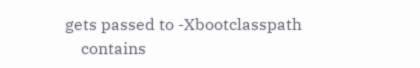gets passed to -Xbootclasspath
    contains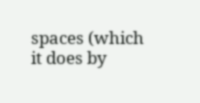spaces (which it does by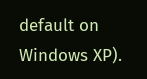default on Windows XP).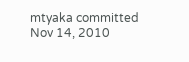mtyaka committed Nov 14, 2010